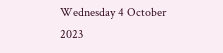Wednesday 4 October 2023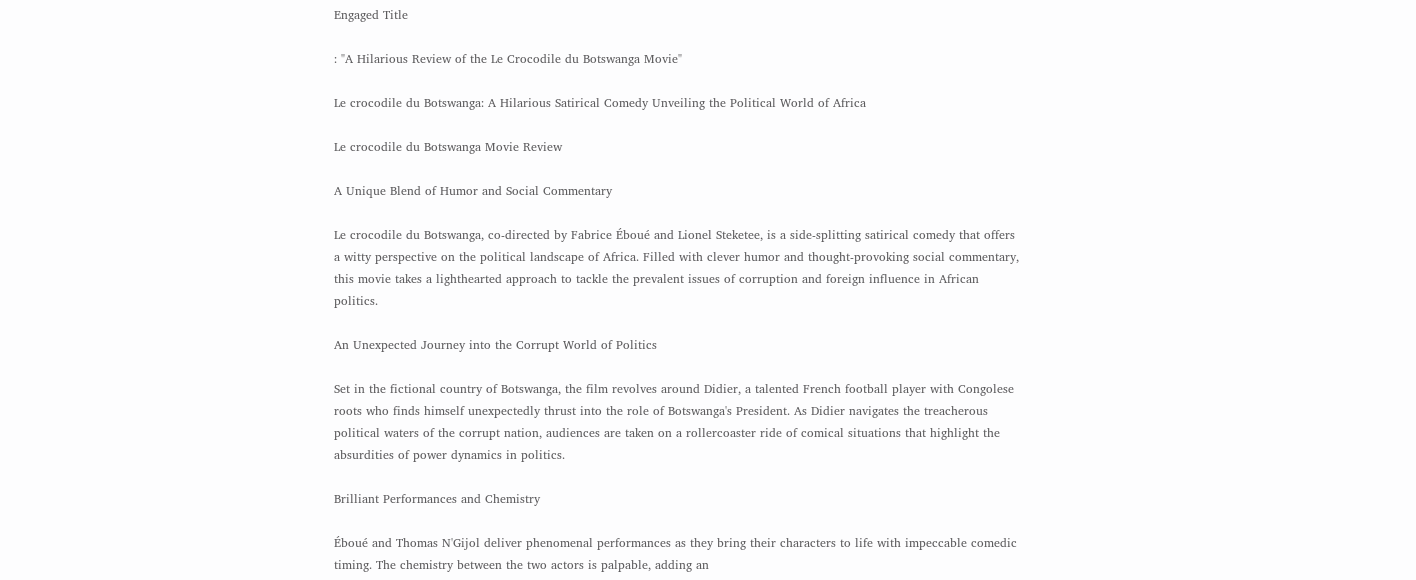Engaged Title

: "A Hilarious Review of the Le Crocodile du Botswanga Movie"

Le crocodile du Botswanga: A Hilarious Satirical Comedy Unveiling the Political World of Africa

Le crocodile du Botswanga Movie Review

A Unique Blend of Humor and Social Commentary

Le crocodile du Botswanga, co-directed by Fabrice Éboué and Lionel Steketee, is a side-splitting satirical comedy that offers a witty perspective on the political landscape of Africa. Filled with clever humor and thought-provoking social commentary, this movie takes a lighthearted approach to tackle the prevalent issues of corruption and foreign influence in African politics.

An Unexpected Journey into the Corrupt World of Politics

Set in the fictional country of Botswanga, the film revolves around Didier, a talented French football player with Congolese roots who finds himself unexpectedly thrust into the role of Botswanga's President. As Didier navigates the treacherous political waters of the corrupt nation, audiences are taken on a rollercoaster ride of comical situations that highlight the absurdities of power dynamics in politics.

Brilliant Performances and Chemistry

Éboué and Thomas N'Gijol deliver phenomenal performances as they bring their characters to life with impeccable comedic timing. The chemistry between the two actors is palpable, adding an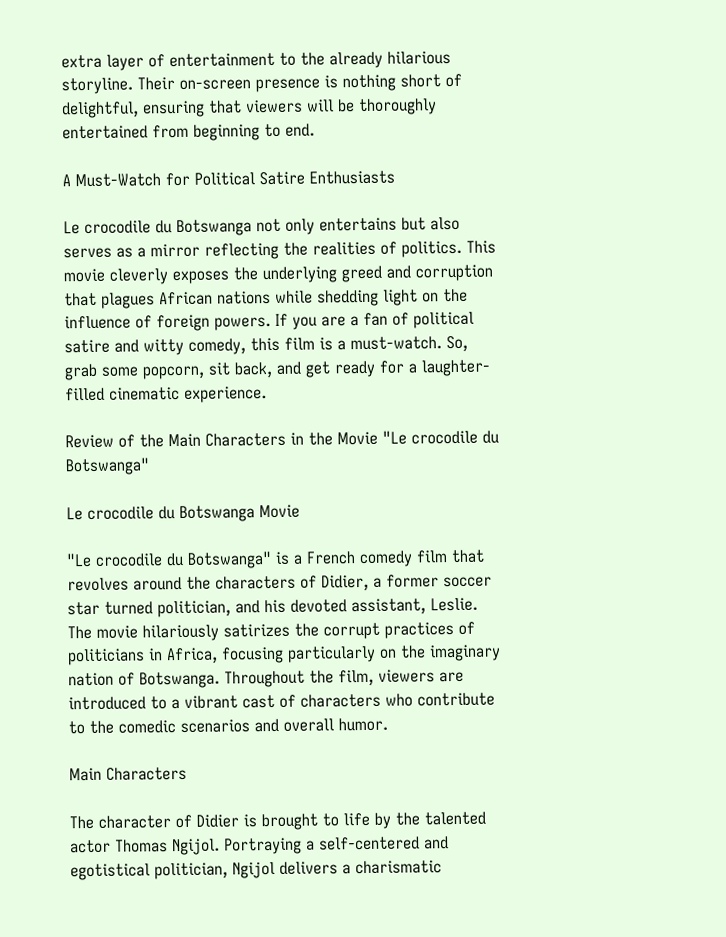extra layer of entertainment to the already hilarious storyline. Their on-screen presence is nothing short of delightful, ensuring that viewers will be thoroughly entertained from beginning to end.

A Must-Watch for Political Satire Enthusiasts

Le crocodile du Botswanga not only entertains but also serves as a mirror reflecting the realities of politics. This movie cleverly exposes the underlying greed and corruption that plagues African nations while shedding light on the influence of foreign powers. If you are a fan of political satire and witty comedy, this film is a must-watch. So, grab some popcorn, sit back, and get ready for a laughter-filled cinematic experience.

Review of the Main Characters in the Movie "Le crocodile du Botswanga"

Le crocodile du Botswanga Movie

"Le crocodile du Botswanga" is a French comedy film that revolves around the characters of Didier, a former soccer star turned politician, and his devoted assistant, Leslie. The movie hilariously satirizes the corrupt practices of politicians in Africa, focusing particularly on the imaginary nation of Botswanga. Throughout the film, viewers are introduced to a vibrant cast of characters who contribute to the comedic scenarios and overall humor.

Main Characters

The character of Didier is brought to life by the talented actor Thomas Ngijol. Portraying a self-centered and egotistical politician, Ngijol delivers a charismatic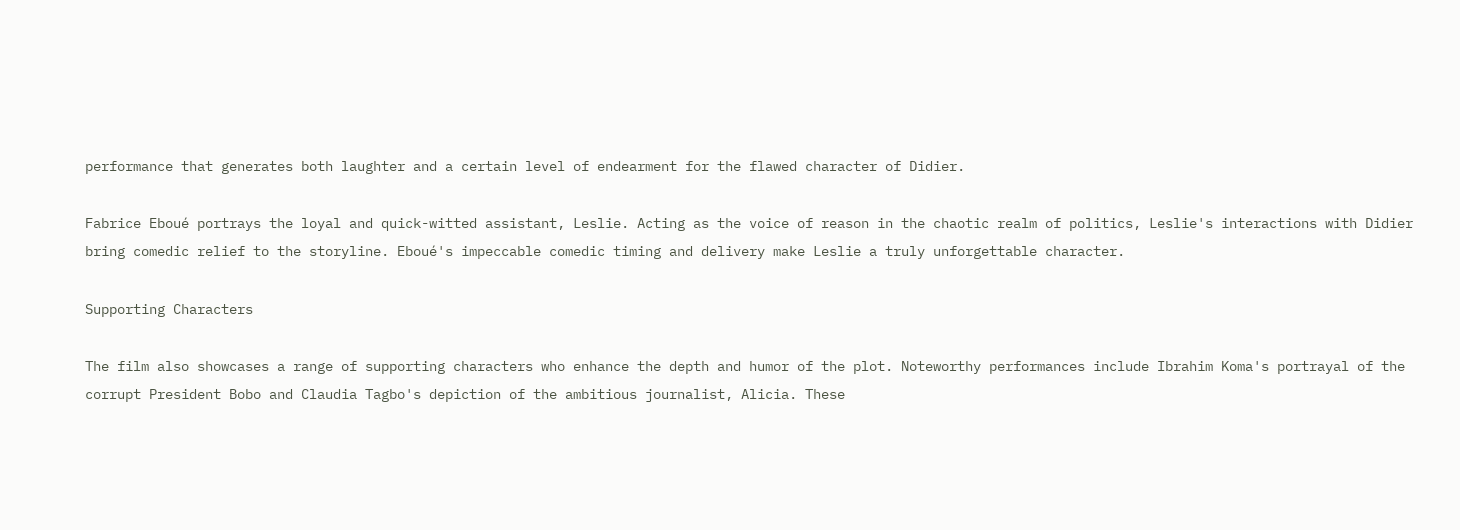performance that generates both laughter and a certain level of endearment for the flawed character of Didier.

Fabrice Eboué portrays the loyal and quick-witted assistant, Leslie. Acting as the voice of reason in the chaotic realm of politics, Leslie's interactions with Didier bring comedic relief to the storyline. Eboué's impeccable comedic timing and delivery make Leslie a truly unforgettable character.

Supporting Characters

The film also showcases a range of supporting characters who enhance the depth and humor of the plot. Noteworthy performances include Ibrahim Koma's portrayal of the corrupt President Bobo and Claudia Tagbo's depiction of the ambitious journalist, Alicia. These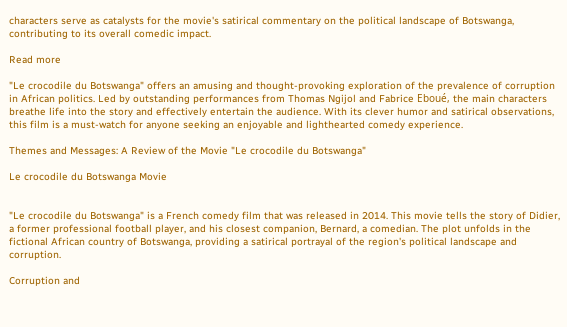characters serve as catalysts for the movie's satirical commentary on the political landscape of Botswanga, contributing to its overall comedic impact.

Read more

"Le crocodile du Botswanga" offers an amusing and thought-provoking exploration of the prevalence of corruption in African politics. Led by outstanding performances from Thomas Ngijol and Fabrice Eboué, the main characters breathe life into the story and effectively entertain the audience. With its clever humor and satirical observations, this film is a must-watch for anyone seeking an enjoyable and lighthearted comedy experience.

Themes and Messages: A Review of the Movie "Le crocodile du Botswanga"

Le crocodile du Botswanga Movie


"Le crocodile du Botswanga" is a French comedy film that was released in 2014. This movie tells the story of Didier, a former professional football player, and his closest companion, Bernard, a comedian. The plot unfolds in the fictional African country of Botswanga, providing a satirical portrayal of the region's political landscape and corruption.

Corruption and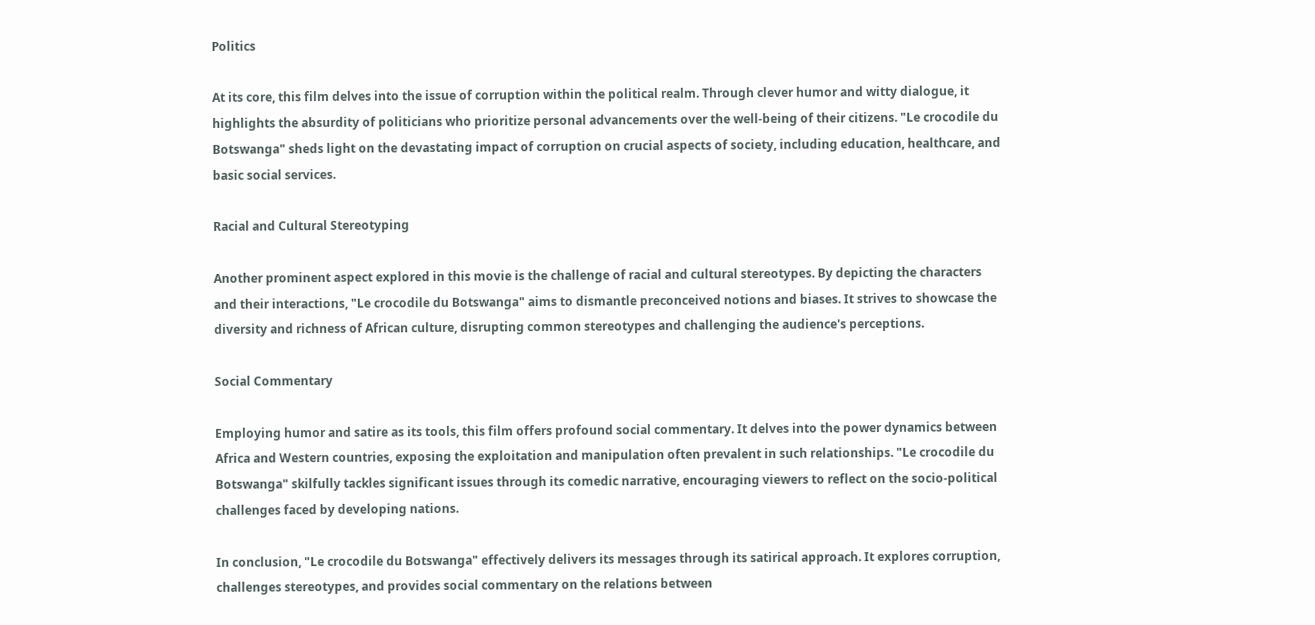Politics

At its core, this film delves into the issue of corruption within the political realm. Through clever humor and witty dialogue, it highlights the absurdity of politicians who prioritize personal advancements over the well-being of their citizens. "Le crocodile du Botswanga" sheds light on the devastating impact of corruption on crucial aspects of society, including education, healthcare, and basic social services.

Racial and Cultural Stereotyping

Another prominent aspect explored in this movie is the challenge of racial and cultural stereotypes. By depicting the characters and their interactions, "Le crocodile du Botswanga" aims to dismantle preconceived notions and biases. It strives to showcase the diversity and richness of African culture, disrupting common stereotypes and challenging the audience's perceptions.

Social Commentary

Employing humor and satire as its tools, this film offers profound social commentary. It delves into the power dynamics between Africa and Western countries, exposing the exploitation and manipulation often prevalent in such relationships. "Le crocodile du Botswanga" skilfully tackles significant issues through its comedic narrative, encouraging viewers to reflect on the socio-political challenges faced by developing nations.

In conclusion, "Le crocodile du Botswanga" effectively delivers its messages through its satirical approach. It explores corruption, challenges stereotypes, and provides social commentary on the relations between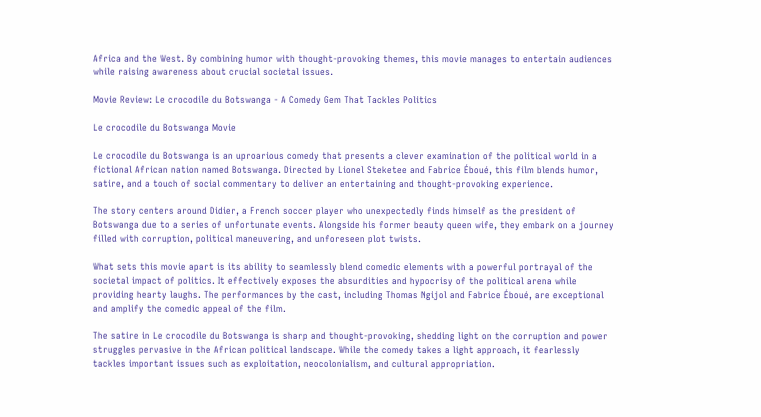Africa and the West. By combining humor with thought-provoking themes, this movie manages to entertain audiences while raising awareness about crucial societal issues.

Movie Review: Le crocodile du Botswanga - A Comedy Gem That Tackles Politics

Le crocodile du Botswanga Movie

Le crocodile du Botswanga is an uproarious comedy that presents a clever examination of the political world in a fictional African nation named Botswanga. Directed by Lionel Steketee and Fabrice Éboué, this film blends humor, satire, and a touch of social commentary to deliver an entertaining and thought-provoking experience.

The story centers around Didier, a French soccer player who unexpectedly finds himself as the president of Botswanga due to a series of unfortunate events. Alongside his former beauty queen wife, they embark on a journey filled with corruption, political maneuvering, and unforeseen plot twists.

What sets this movie apart is its ability to seamlessly blend comedic elements with a powerful portrayal of the societal impact of politics. It effectively exposes the absurdities and hypocrisy of the political arena while providing hearty laughs. The performances by the cast, including Thomas Ngijol and Fabrice Éboué, are exceptional and amplify the comedic appeal of the film.

The satire in Le crocodile du Botswanga is sharp and thought-provoking, shedding light on the corruption and power struggles pervasive in the African political landscape. While the comedy takes a light approach, it fearlessly tackles important issues such as exploitation, neocolonialism, and cultural appropriation.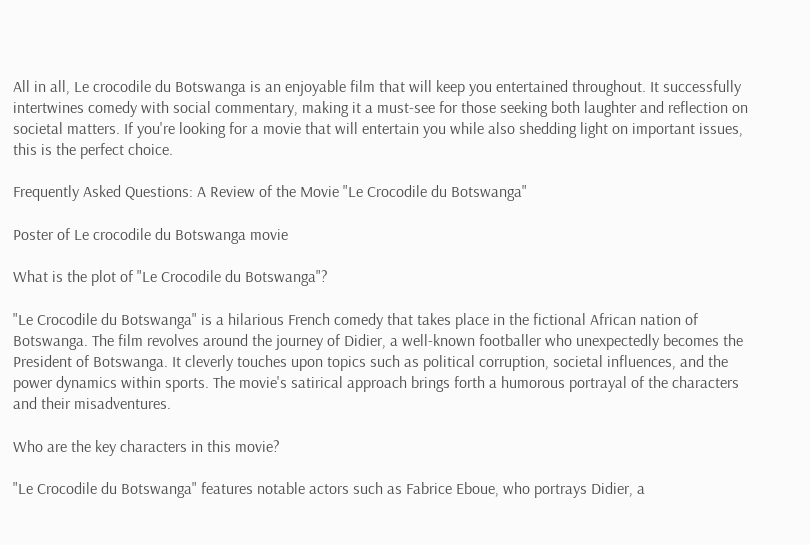All in all, Le crocodile du Botswanga is an enjoyable film that will keep you entertained throughout. It successfully intertwines comedy with social commentary, making it a must-see for those seeking both laughter and reflection on societal matters. If you're looking for a movie that will entertain you while also shedding light on important issues, this is the perfect choice.

Frequently Asked Questions: A Review of the Movie "Le Crocodile du Botswanga"

Poster of Le crocodile du Botswanga movie

What is the plot of "Le Crocodile du Botswanga"?

"Le Crocodile du Botswanga" is a hilarious French comedy that takes place in the fictional African nation of Botswanga. The film revolves around the journey of Didier, a well-known footballer who unexpectedly becomes the President of Botswanga. It cleverly touches upon topics such as political corruption, societal influences, and the power dynamics within sports. The movie's satirical approach brings forth a humorous portrayal of the characters and their misadventures.

Who are the key characters in this movie?

"Le Crocodile du Botswanga" features notable actors such as Fabrice Eboue, who portrays Didier, a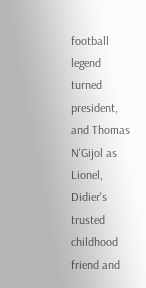football legend turned president, and Thomas N'Gijol as Lionel, Didier's trusted childhood friend and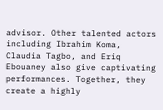advisor. Other talented actors including Ibrahim Koma, Claudia Tagbo, and Eriq Ebouaney also give captivating performances. Together, they create a highly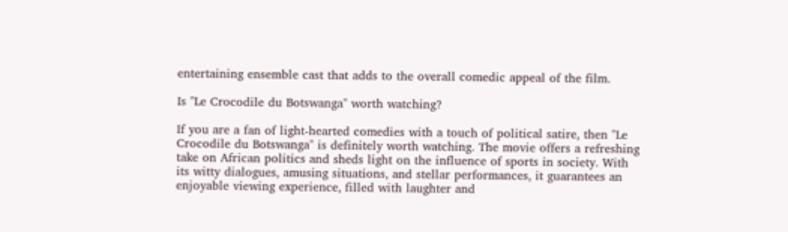entertaining ensemble cast that adds to the overall comedic appeal of the film.

Is "Le Crocodile du Botswanga" worth watching?

If you are a fan of light-hearted comedies with a touch of political satire, then "Le Crocodile du Botswanga" is definitely worth watching. The movie offers a refreshing take on African politics and sheds light on the influence of sports in society. With its witty dialogues, amusing situations, and stellar performances, it guarantees an enjoyable viewing experience, filled with laughter and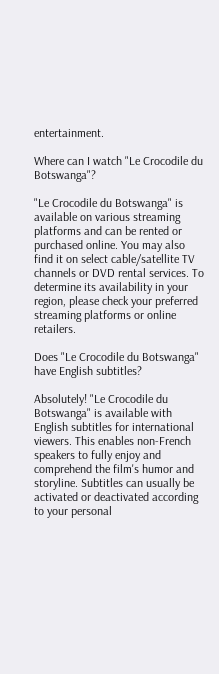entertainment.

Where can I watch "Le Crocodile du Botswanga"?

"Le Crocodile du Botswanga" is available on various streaming platforms and can be rented or purchased online. You may also find it on select cable/satellite TV channels or DVD rental services. To determine its availability in your region, please check your preferred streaming platforms or online retailers.

Does "Le Crocodile du Botswanga" have English subtitles?

Absolutely! "Le Crocodile du Botswanga" is available with English subtitles for international viewers. This enables non-French speakers to fully enjoy and comprehend the film's humor and storyline. Subtitles can usually be activated or deactivated according to your personal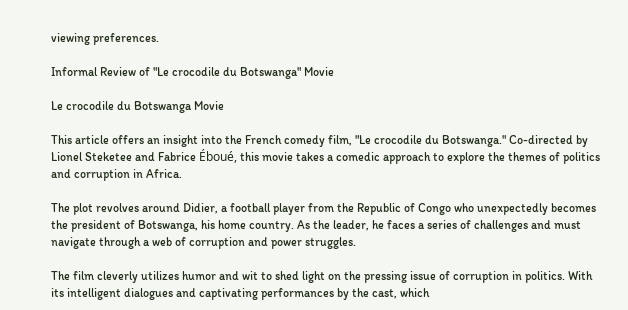viewing preferences.

Informal Review of "Le crocodile du Botswanga" Movie

Le crocodile du Botswanga Movie

This article offers an insight into the French comedy film, "Le crocodile du Botswanga." Co-directed by Lionel Steketee and Fabrice Éboué, this movie takes a comedic approach to explore the themes of politics and corruption in Africa.

The plot revolves around Didier, a football player from the Republic of Congo who unexpectedly becomes the president of Botswanga, his home country. As the leader, he faces a series of challenges and must navigate through a web of corruption and power struggles.

The film cleverly utilizes humor and wit to shed light on the pressing issue of corruption in politics. With its intelligent dialogues and captivating performances by the cast, which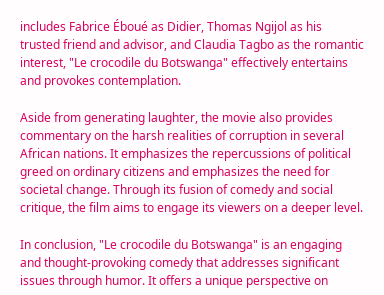includes Fabrice Éboué as Didier, Thomas Ngijol as his trusted friend and advisor, and Claudia Tagbo as the romantic interest, "Le crocodile du Botswanga" effectively entertains and provokes contemplation.

Aside from generating laughter, the movie also provides commentary on the harsh realities of corruption in several African nations. It emphasizes the repercussions of political greed on ordinary citizens and emphasizes the need for societal change. Through its fusion of comedy and social critique, the film aims to engage its viewers on a deeper level.

In conclusion, "Le crocodile du Botswanga" is an engaging and thought-provoking comedy that addresses significant issues through humor. It offers a unique perspective on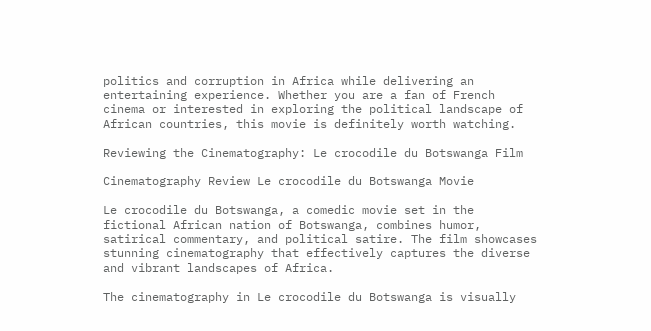politics and corruption in Africa while delivering an entertaining experience. Whether you are a fan of French cinema or interested in exploring the political landscape of African countries, this movie is definitely worth watching.

Reviewing the Cinematography: Le crocodile du Botswanga Film

Cinematography Review Le crocodile du Botswanga Movie

Le crocodile du Botswanga, a comedic movie set in the fictional African nation of Botswanga, combines humor, satirical commentary, and political satire. The film showcases stunning cinematography that effectively captures the diverse and vibrant landscapes of Africa.

The cinematography in Le crocodile du Botswanga is visually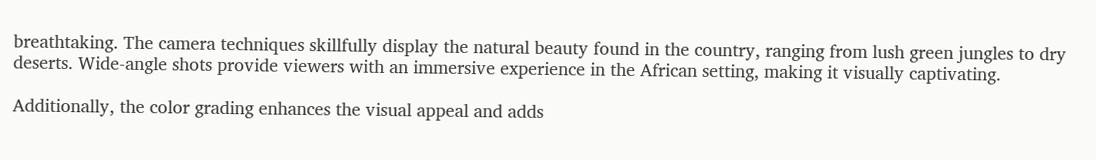breathtaking. The camera techniques skillfully display the natural beauty found in the country, ranging from lush green jungles to dry deserts. Wide-angle shots provide viewers with an immersive experience in the African setting, making it visually captivating.

Additionally, the color grading enhances the visual appeal and adds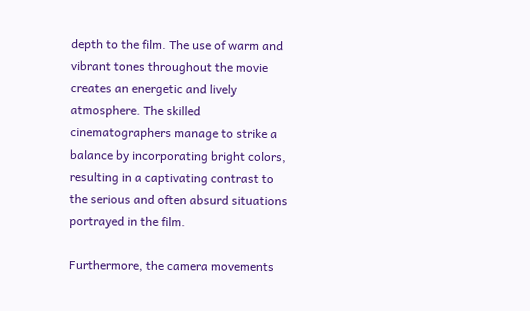depth to the film. The use of warm and vibrant tones throughout the movie creates an energetic and lively atmosphere. The skilled cinematographers manage to strike a balance by incorporating bright colors, resulting in a captivating contrast to the serious and often absurd situations portrayed in the film.

Furthermore, the camera movements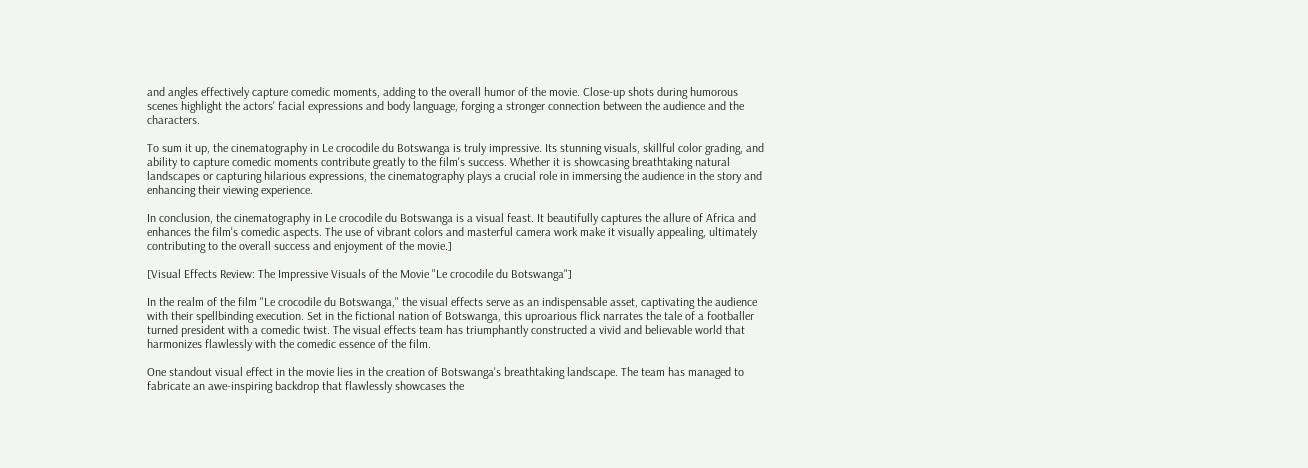and angles effectively capture comedic moments, adding to the overall humor of the movie. Close-up shots during humorous scenes highlight the actors' facial expressions and body language, forging a stronger connection between the audience and the characters.

To sum it up, the cinematography in Le crocodile du Botswanga is truly impressive. Its stunning visuals, skillful color grading, and ability to capture comedic moments contribute greatly to the film's success. Whether it is showcasing breathtaking natural landscapes or capturing hilarious expressions, the cinematography plays a crucial role in immersing the audience in the story and enhancing their viewing experience.

In conclusion, the cinematography in Le crocodile du Botswanga is a visual feast. It beautifully captures the allure of Africa and enhances the film's comedic aspects. The use of vibrant colors and masterful camera work make it visually appealing, ultimately contributing to the overall success and enjoyment of the movie.]

[Visual Effects Review: The Impressive Visuals of the Movie "Le crocodile du Botswanga"]

In the realm of the film "Le crocodile du Botswanga," the visual effects serve as an indispensable asset, captivating the audience with their spellbinding execution. Set in the fictional nation of Botswanga, this uproarious flick narrates the tale of a footballer turned president with a comedic twist. The visual effects team has triumphantly constructed a vivid and believable world that harmonizes flawlessly with the comedic essence of the film.

One standout visual effect in the movie lies in the creation of Botswanga's breathtaking landscape. The team has managed to fabricate an awe-inspiring backdrop that flawlessly showcases the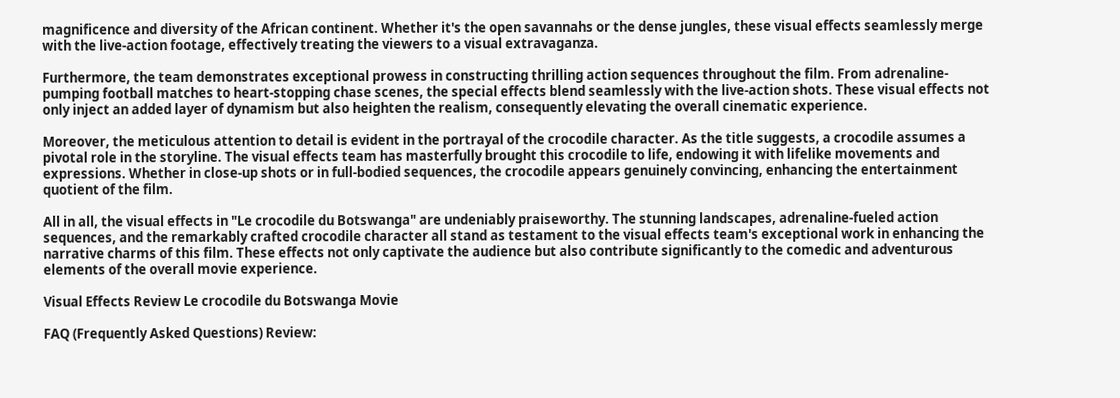magnificence and diversity of the African continent. Whether it's the open savannahs or the dense jungles, these visual effects seamlessly merge with the live-action footage, effectively treating the viewers to a visual extravaganza.

Furthermore, the team demonstrates exceptional prowess in constructing thrilling action sequences throughout the film. From adrenaline-pumping football matches to heart-stopping chase scenes, the special effects blend seamlessly with the live-action shots. These visual effects not only inject an added layer of dynamism but also heighten the realism, consequently elevating the overall cinematic experience.

Moreover, the meticulous attention to detail is evident in the portrayal of the crocodile character. As the title suggests, a crocodile assumes a pivotal role in the storyline. The visual effects team has masterfully brought this crocodile to life, endowing it with lifelike movements and expressions. Whether in close-up shots or in full-bodied sequences, the crocodile appears genuinely convincing, enhancing the entertainment quotient of the film.

All in all, the visual effects in "Le crocodile du Botswanga" are undeniably praiseworthy. The stunning landscapes, adrenaline-fueled action sequences, and the remarkably crafted crocodile character all stand as testament to the visual effects team's exceptional work in enhancing the narrative charms of this film. These effects not only captivate the audience but also contribute significantly to the comedic and adventurous elements of the overall movie experience.

Visual Effects Review Le crocodile du Botswanga Movie

FAQ (Frequently Asked Questions) Review: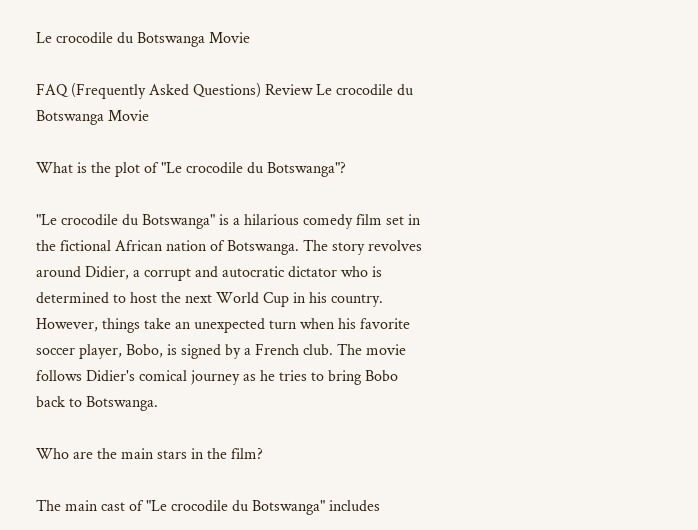Le crocodile du Botswanga Movie

FAQ (Frequently Asked Questions) Review Le crocodile du Botswanga Movie

What is the plot of "Le crocodile du Botswanga"?

"Le crocodile du Botswanga" is a hilarious comedy film set in the fictional African nation of Botswanga. The story revolves around Didier, a corrupt and autocratic dictator who is determined to host the next World Cup in his country. However, things take an unexpected turn when his favorite soccer player, Bobo, is signed by a French club. The movie follows Didier's comical journey as he tries to bring Bobo back to Botswanga.

Who are the main stars in the film?

The main cast of "Le crocodile du Botswanga" includes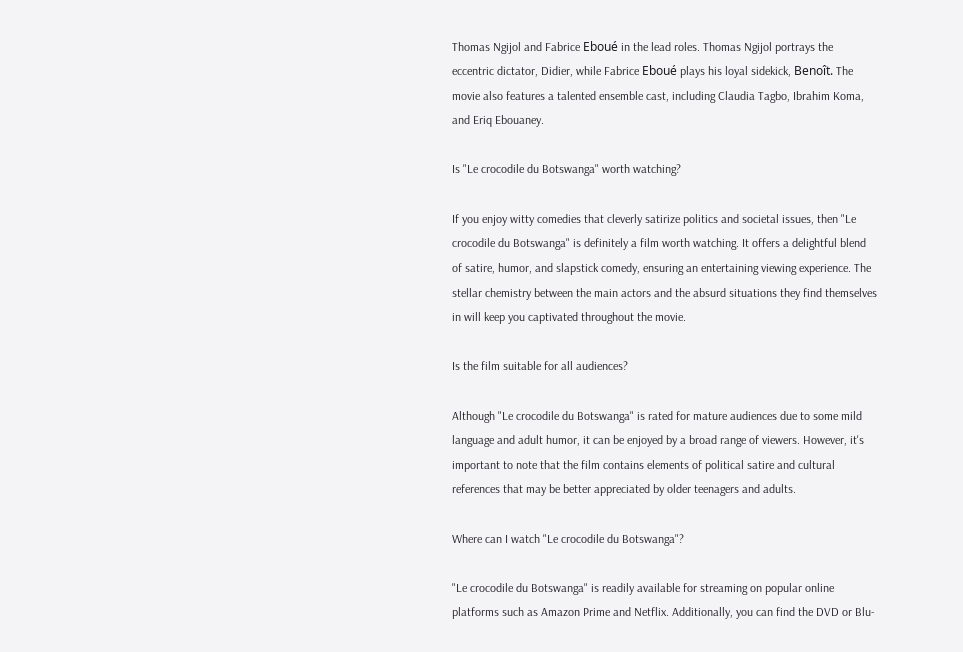Thomas Ngijol and Fabrice Eboué in the lead roles. Thomas Ngijol portrays the eccentric dictator, Didier, while Fabrice Eboué plays his loyal sidekick, Benoît. The movie also features a talented ensemble cast, including Claudia Tagbo, Ibrahim Koma, and Eriq Ebouaney.

Is "Le crocodile du Botswanga" worth watching?

If you enjoy witty comedies that cleverly satirize politics and societal issues, then "Le crocodile du Botswanga" is definitely a film worth watching. It offers a delightful blend of satire, humor, and slapstick comedy, ensuring an entertaining viewing experience. The stellar chemistry between the main actors and the absurd situations they find themselves in will keep you captivated throughout the movie.

Is the film suitable for all audiences?

Although "Le crocodile du Botswanga" is rated for mature audiences due to some mild language and adult humor, it can be enjoyed by a broad range of viewers. However, it's important to note that the film contains elements of political satire and cultural references that may be better appreciated by older teenagers and adults.

Where can I watch "Le crocodile du Botswanga"?

"Le crocodile du Botswanga" is readily available for streaming on popular online platforms such as Amazon Prime and Netflix. Additionally, you can find the DVD or Blu-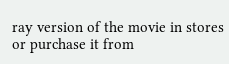ray version of the movie in stores or purchase it from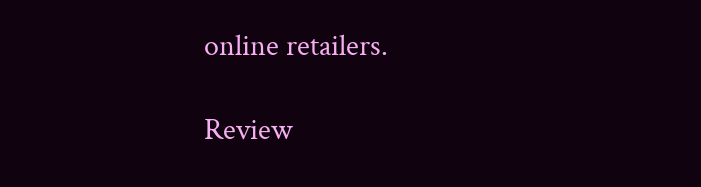online retailers.

Review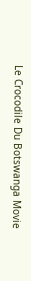Le Crocodile Du Botswanga Movie